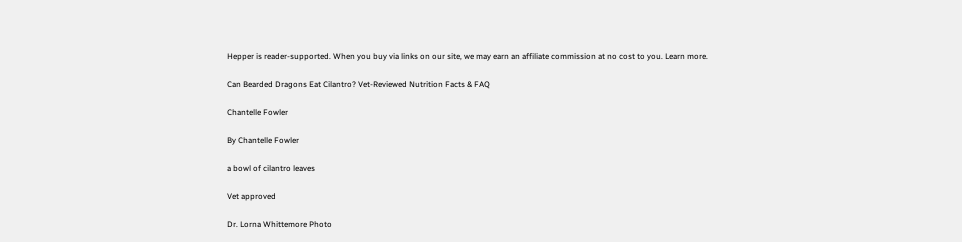Hepper is reader-supported. When you buy via links on our site, we may earn an affiliate commission at no cost to you. Learn more.

Can Bearded Dragons Eat Cilantro? Vet-Reviewed Nutrition Facts & FAQ

Chantelle Fowler

By Chantelle Fowler

a bowl of cilantro leaves

Vet approved

Dr. Lorna Whittemore Photo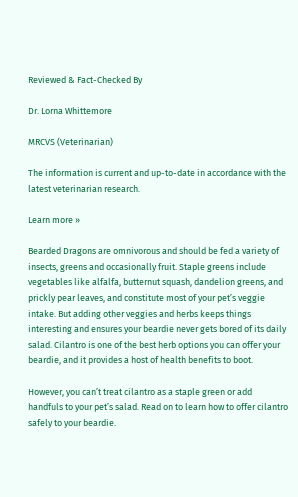Reviewed & Fact-Checked By

Dr. Lorna Whittemore

MRCVS (Veterinarian)

The information is current and up-to-date in accordance with the latest veterinarian research.

Learn more »

Bearded Dragons are omnivorous and should be fed a variety of insects, greens and occasionally fruit. Staple greens include vegetables like alfalfa, butternut squash, dandelion greens, and prickly pear leaves, and constitute most of your pet’s veggie intake. But adding other veggies and herbs keeps things interesting and ensures your beardie never gets bored of its daily salad. Cilantro is one of the best herb options you can offer your beardie, and it provides a host of health benefits to boot.

However, you can’t treat cilantro as a staple green or add handfuls to your pet’s salad. Read on to learn how to offer cilantro safely to your beardie.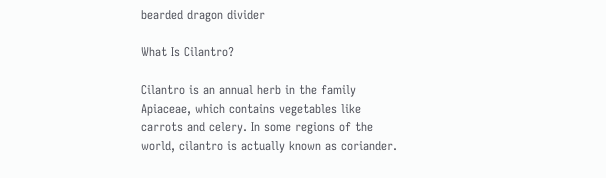bearded dragon divider

What Is Cilantro?

Cilantro is an annual herb in the family Apiaceae, which contains vegetables like carrots and celery. In some regions of the world, cilantro is actually known as coriander.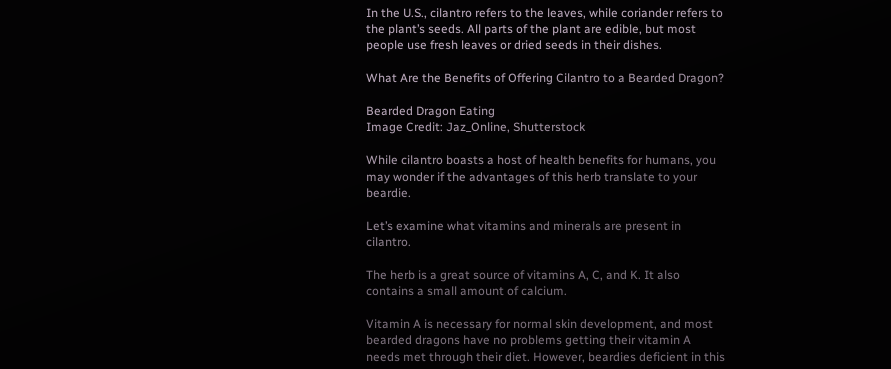In the U.S., cilantro refers to the leaves, while coriander refers to the plant’s seeds. All parts of the plant are edible, but most people use fresh leaves or dried seeds in their dishes.

What Are the Benefits of Offering Cilantro to a Bearded Dragon?

Bearded Dragon Eating
Image Credit: Jaz_Online, Shutterstock

While cilantro boasts a host of health benefits for humans, you may wonder if the advantages of this herb translate to your beardie.

Let’s examine what vitamins and minerals are present in cilantro.

The herb is a great source of vitamins A, C, and K. It also contains a small amount of calcium.

Vitamin A is necessary for normal skin development, and most bearded dragons have no problems getting their vitamin A needs met through their diet. However, beardies deficient in this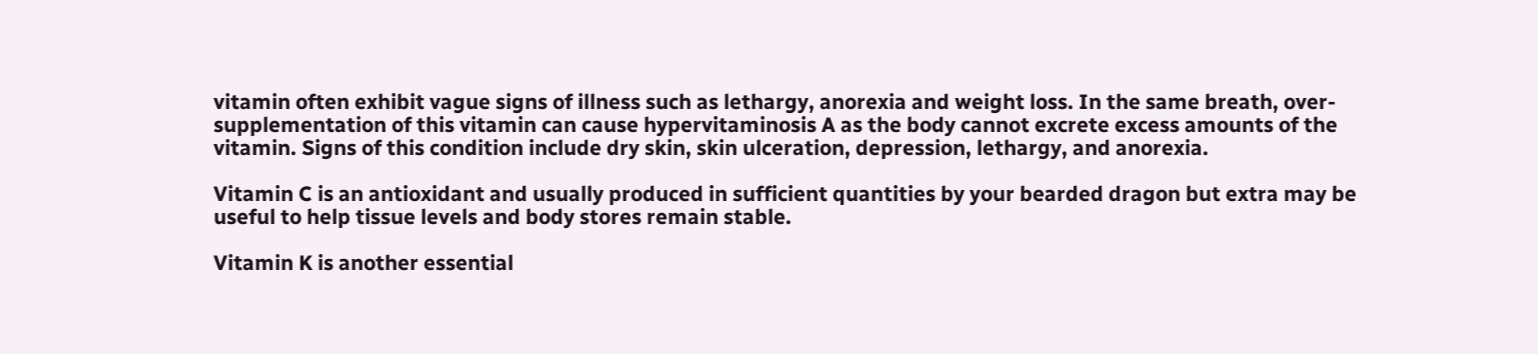vitamin often exhibit vague signs of illness such as lethargy, anorexia and weight loss. In the same breath, over-supplementation of this vitamin can cause hypervitaminosis A as the body cannot excrete excess amounts of the vitamin. Signs of this condition include dry skin, skin ulceration, depression, lethargy, and anorexia.

Vitamin C is an antioxidant and usually produced in sufficient quantities by your bearded dragon but extra may be useful to help tissue levels and body stores remain stable.

Vitamin K is another essential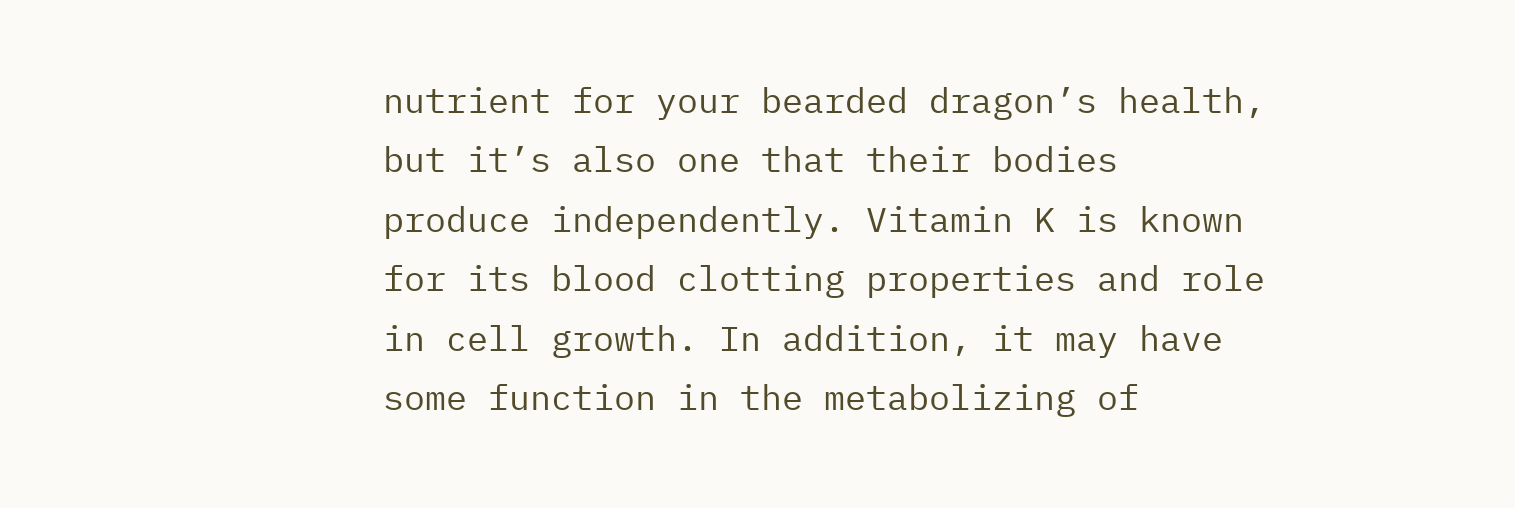nutrient for your bearded dragon’s health, but it’s also one that their bodies produce independently. Vitamin K is known for its blood clotting properties and role in cell growth. In addition, it may have some function in the metabolizing of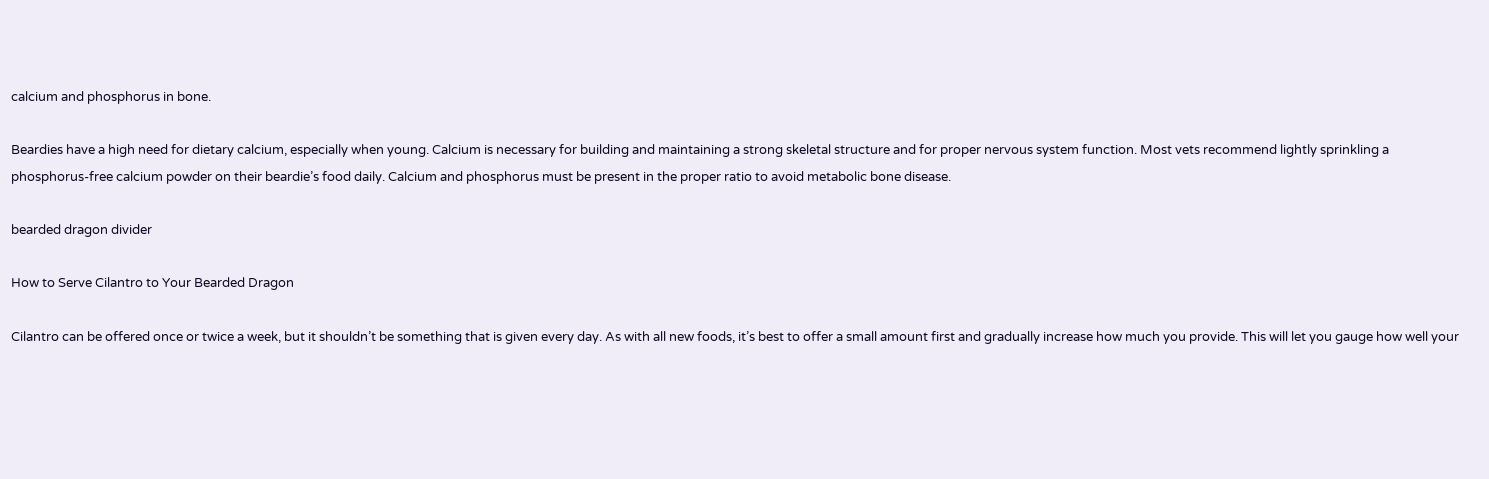calcium and phosphorus in bone.

Beardies have a high need for dietary calcium, especially when young. Calcium is necessary for building and maintaining a strong skeletal structure and for proper nervous system function. Most vets recommend lightly sprinkling a phosphorus-free calcium powder on their beardie’s food daily. Calcium and phosphorus must be present in the proper ratio to avoid metabolic bone disease.

bearded dragon divider

How to Serve Cilantro to Your Bearded Dragon

Cilantro can be offered once or twice a week, but it shouldn’t be something that is given every day. As with all new foods, it’s best to offer a small amount first and gradually increase how much you provide. This will let you gauge how well your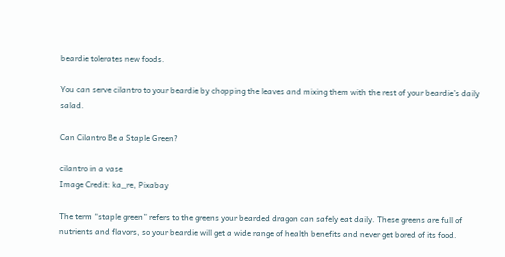beardie tolerates new foods.

You can serve cilantro to your beardie by chopping the leaves and mixing them with the rest of your beardie’s daily salad.

Can Cilantro Be a Staple Green?

cilantro in a vase
Image Credit: ka_re, Pixabay

The term “staple green” refers to the greens your bearded dragon can safely eat daily. These greens are full of nutrients and flavors, so your beardie will get a wide range of health benefits and never get bored of its food.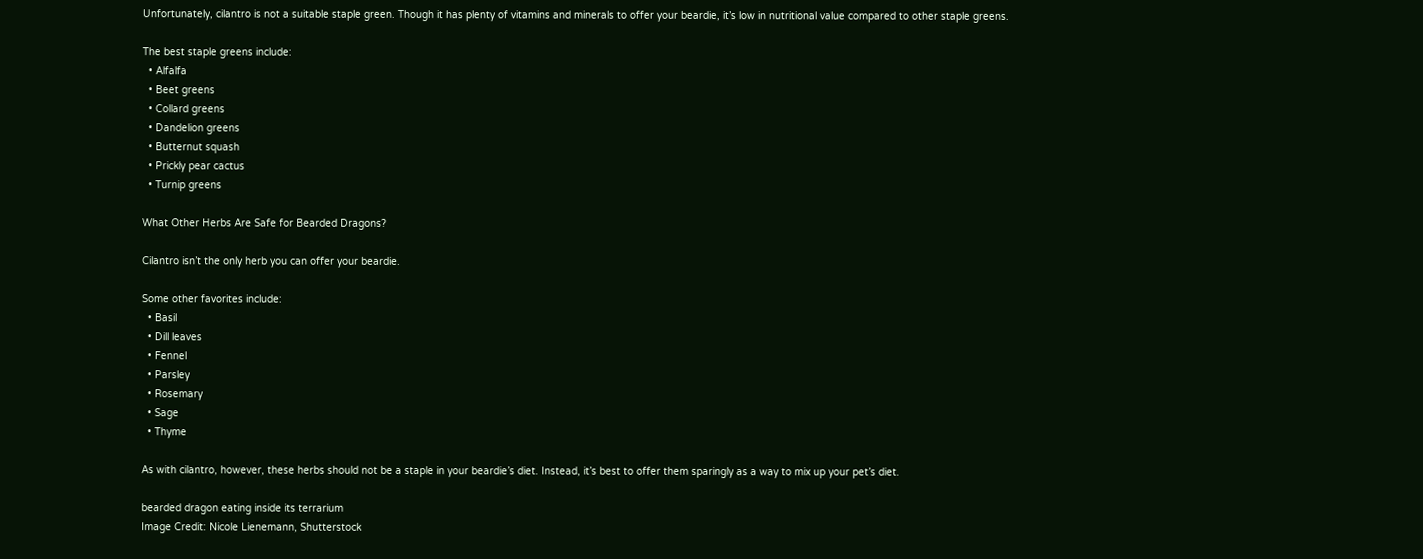Unfortunately, cilantro is not a suitable staple green. Though it has plenty of vitamins and minerals to offer your beardie, it’s low in nutritional value compared to other staple greens.

The best staple greens include:
  • Alfalfa
  • Beet greens
  • Collard greens
  • Dandelion greens
  • Butternut squash
  • Prickly pear cactus
  • Turnip greens

What Other Herbs Are Safe for Bearded Dragons?

Cilantro isn’t the only herb you can offer your beardie.

Some other favorites include:
  • Basil
  • Dill leaves
  • Fennel
  • Parsley
  • Rosemary
  • Sage
  • Thyme

As with cilantro, however, these herbs should not be a staple in your beardie’s diet. Instead, it’s best to offer them sparingly as a way to mix up your pet’s diet.

bearded dragon eating inside its terrarium
Image Credit: Nicole Lienemann, Shutterstock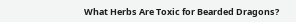What Herbs Are Toxic for Bearded Dragons?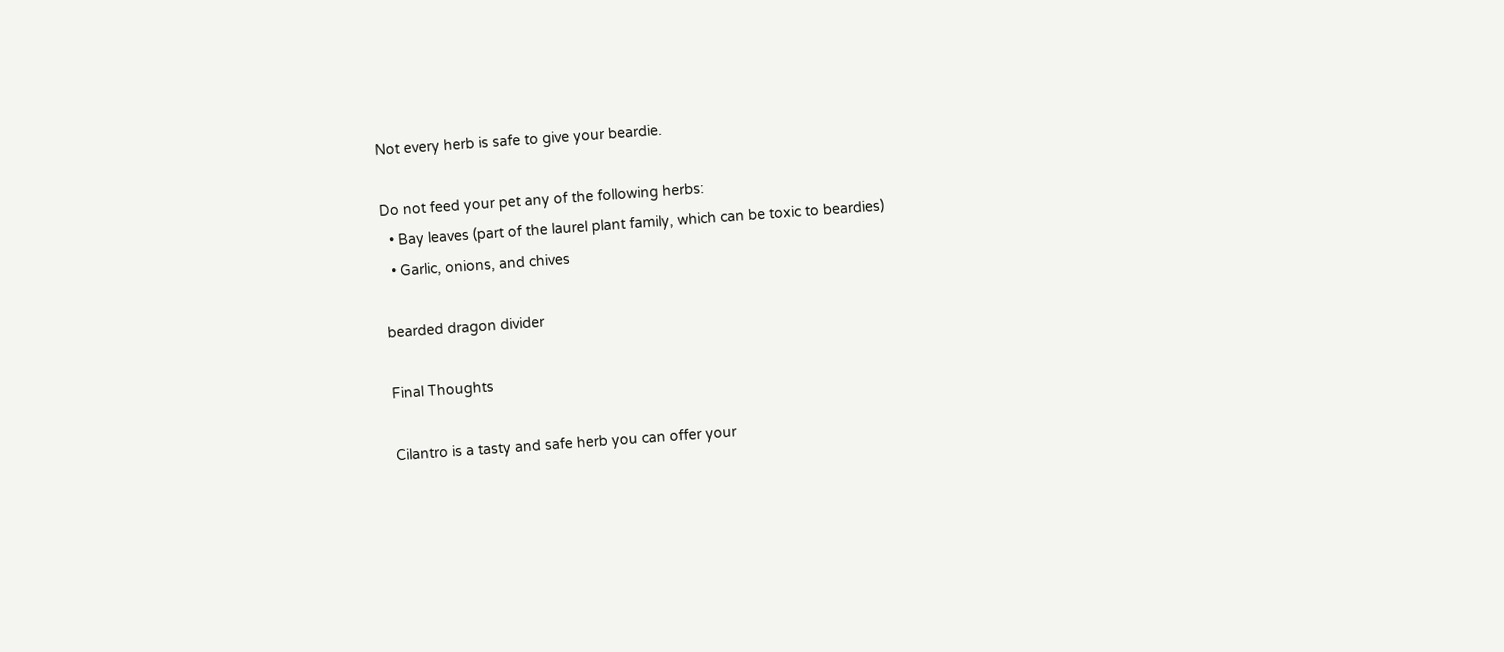Not every herb is safe to give your beardie.

Do not feed your pet any of the following herbs:
  • Bay leaves (part of the laurel plant family, which can be toxic to beardies)
  • Garlic, onions, and chives

bearded dragon divider

Final Thoughts

Cilantro is a tasty and safe herb you can offer your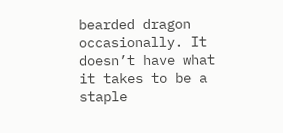bearded dragon occasionally. It doesn’t have what it takes to be a staple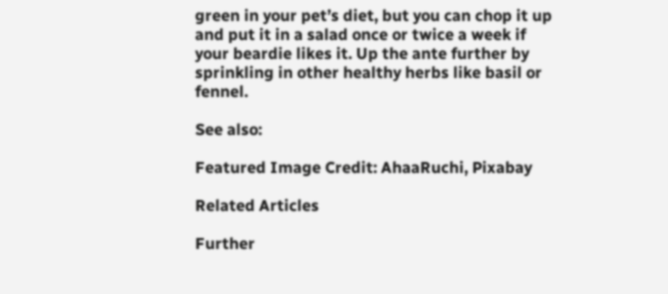green in your pet’s diet, but you can chop it up and put it in a salad once or twice a week if your beardie likes it. Up the ante further by sprinkling in other healthy herbs like basil or fennel.

See also:

Featured Image Credit: AhaaRuchi, Pixabay

Related Articles

Further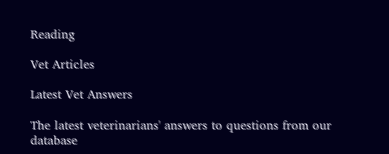Reading

Vet Articles

Latest Vet Answers

The latest veterinarians' answers to questions from our database